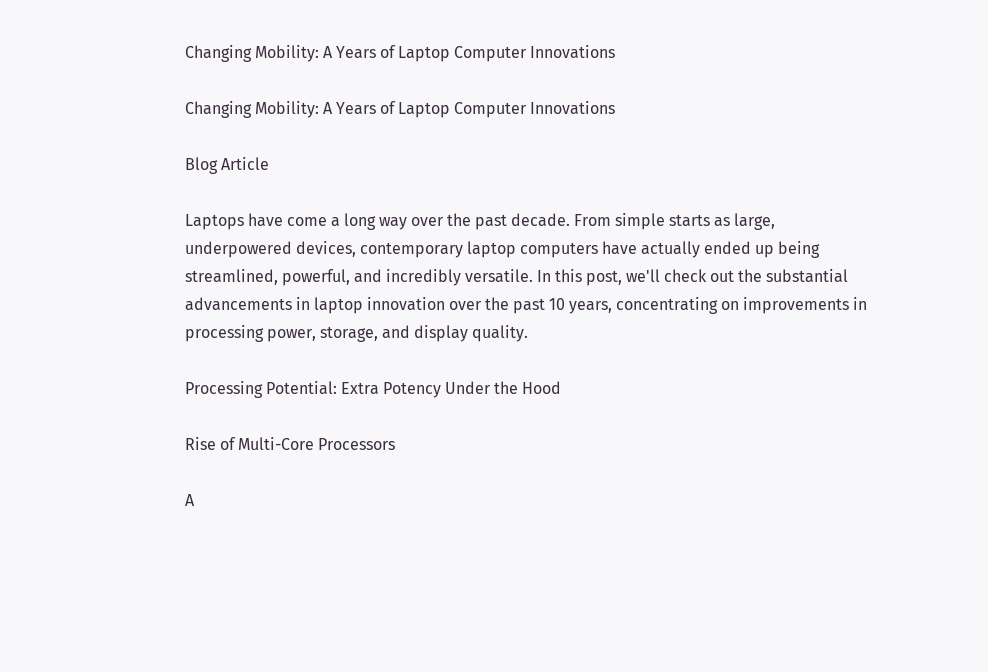Changing Mobility: A Years of Laptop Computer Innovations

Changing Mobility: A Years of Laptop Computer Innovations

Blog Article

Laptops have come a long way over the past decade. From simple starts as large, underpowered devices, contemporary laptop computers have actually ended up being streamlined, powerful, and incredibly versatile. In this post, we'll check out the substantial advancements in laptop innovation over the past 10 years, concentrating on improvements in processing power, storage, and display quality.

Processing Potential: Extra Potency Under the Hood

Rise of Multi-Core Processors

A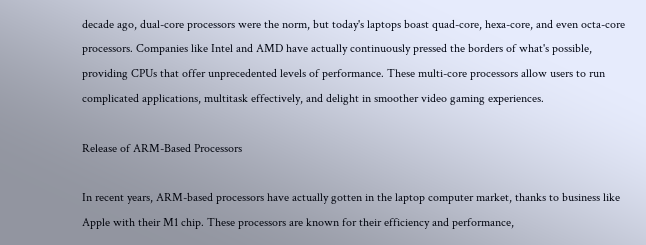decade ago, dual-core processors were the norm, but today's laptops boast quad-core, hexa-core, and even octa-core processors. Companies like Intel and AMD have actually continuously pressed the borders of what's possible, providing CPUs that offer unprecedented levels of performance. These multi-core processors allow users to run complicated applications, multitask effectively, and delight in smoother video gaming experiences.

Release of ARM-Based Processors

In recent years, ARM-based processors have actually gotten in the laptop computer market, thanks to business like Apple with their M1 chip. These processors are known for their efficiency and performance,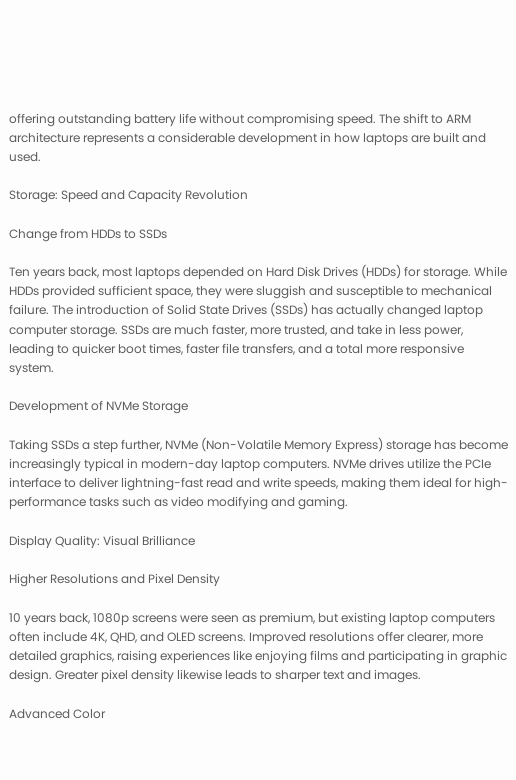offering outstanding battery life without compromising speed. The shift to ARM architecture represents a considerable development in how laptops are built and used.

Storage: Speed and Capacity Revolution

Change from HDDs to SSDs

Ten years back, most laptops depended on Hard Disk Drives (HDDs) for storage. While HDDs provided sufficient space, they were sluggish and susceptible to mechanical failure. The introduction of Solid State Drives (SSDs) has actually changed laptop computer storage. SSDs are much faster, more trusted, and take in less power, leading to quicker boot times, faster file transfers, and a total more responsive system.

Development of NVMe Storage

Taking SSDs a step further, NVMe (Non-Volatile Memory Express) storage has become increasingly typical in modern-day laptop computers. NVMe drives utilize the PCIe interface to deliver lightning-fast read and write speeds, making them ideal for high-performance tasks such as video modifying and gaming.

Display Quality: Visual Brilliance

Higher Resolutions and Pixel Density

10 years back, 1080p screens were seen as premium, but existing laptop computers often include 4K, QHD, and OLED screens. Improved resolutions offer clearer, more detailed graphics, raising experiences like enjoying films and participating in graphic design. Greater pixel density likewise leads to sharper text and images.

Advanced Color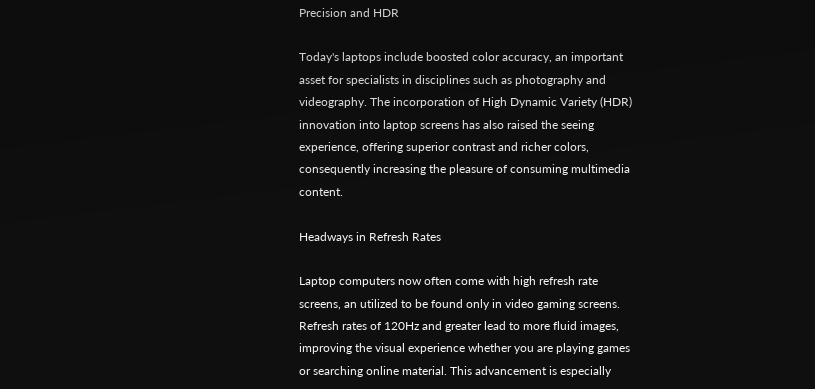Precision and HDR

Today's laptops include boosted color accuracy, an important asset for specialists in disciplines such as photography and videography. The incorporation of High Dynamic Variety (HDR) innovation into laptop screens has also raised the seeing experience, offering superior contrast and richer colors, consequently increasing the pleasure of consuming multimedia content.

Headways in Refresh Rates

Laptop computers now often come with high refresh rate screens, an utilized to be found only in video gaming screens. Refresh rates of 120Hz and greater lead to more fluid images, improving the visual experience whether you are playing games or searching online material. This advancement is especially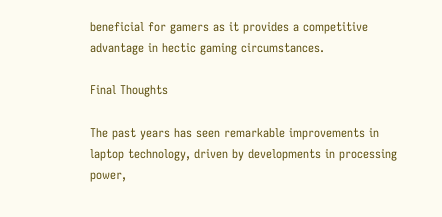beneficial for gamers as it provides a competitive advantage in hectic gaming circumstances.

Final Thoughts

The past years has seen remarkable improvements in laptop technology, driven by developments in processing power,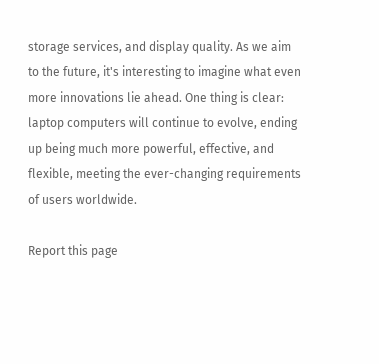storage services, and display quality. As we aim to the future, it's interesting to imagine what even more innovations lie ahead. One thing is clear: laptop computers will continue to evolve, ending up being much more powerful, effective, and flexible, meeting the ever-changing requirements of users worldwide.

Report this page